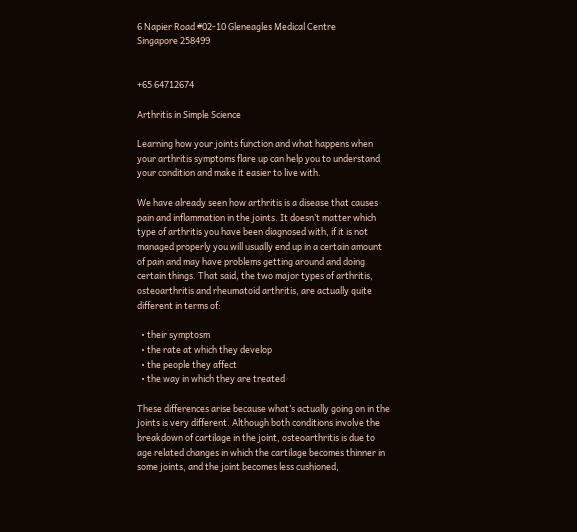6 Napier Road #02-10 Gleneagles Medical Centre
Singapore 258499


+65 64712674

Arthritis in Simple Science

Learning how your joints function and what happens when your arthritis symptoms flare up can help you to understand your condition and make it easier to live with.

We have already seen how arthritis is a disease that causes pain and inflammation in the joints. It doesn’t matter which type of arthritis you have been diagnosed with, if it is not managed properly you will usually end up in a certain amount of pain and may have problems getting around and doing certain things. That said, the two major types of arthritis, osteoarthritis and rheumatoid arthritis, are actually quite different in terms of:

  • their symptosm
  • the rate at which they develop
  • the people they affect
  • the way in which they are treated

These differences arise because what’s actually going on in the joints is very different. Although both conditions involve the breakdown of cartilage in the joint, osteoarthritis is due to age related changes in which the cartilage becomes thinner in some joints, and the joint becomes less cushioned,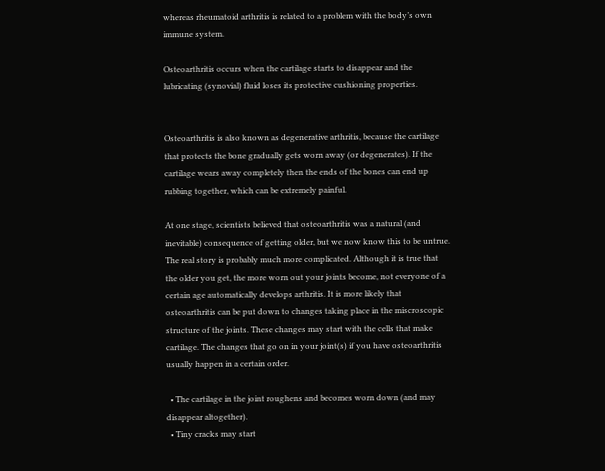whereas rheumatoid arthritis is related to a problem with the body’s own immune system.

Osteoarthritis occurs when the cartilage starts to disappear and the lubricating (synovial) fluid loses its protective cushioning properties.


Osteoarthritis is also known as degenerative arthritis, because the cartilage that protects the bone gradually gets worn away (or degenerates). If the cartilage wears away completely then the ends of the bones can end up rubbing together, which can be extremely painful.

At one stage, scientists believed that osteoarthritis was a natural (and inevitable) consequence of getting older, but we now know this to be untrue. The real story is probably much more complicated. Although it is true that the older you get, the more worn out your joints become, not everyone of a certain age automatically develops arthritis. It is more likely that osteoarthritis can be put down to changes taking place in the miscroscopic structure of the joints. These changes may start with the cells that make cartilage. The changes that go on in your joint(s) if you have osteoarthritis usually happen in a certain order.

  • The cartilage in the joint roughens and becomes worn down (and may disappear altogether).
  • Tiny cracks may start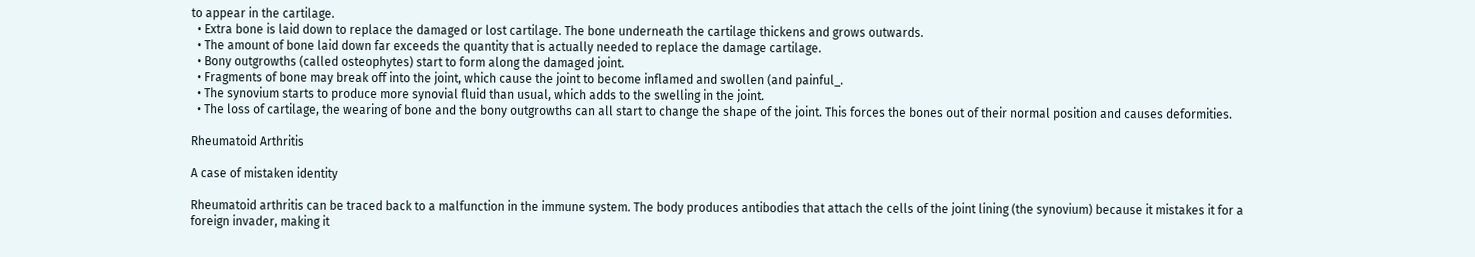to appear in the cartilage.
  • Extra bone is laid down to replace the damaged or lost cartilage. The bone underneath the cartilage thickens and grows outwards.
  • The amount of bone laid down far exceeds the quantity that is actually needed to replace the damage cartilage.
  • Bony outgrowths (called osteophytes) start to form along the damaged joint.
  • Fragments of bone may break off into the joint, which cause the joint to become inflamed and swollen (and painful_.
  • The synovium starts to produce more synovial fluid than usual, which adds to the swelling in the joint.
  • The loss of cartilage, the wearing of bone and the bony outgrowths can all start to change the shape of the joint. This forces the bones out of their normal position and causes deformities.

Rheumatoid Arthritis

A case of mistaken identity

Rheumatoid arthritis can be traced back to a malfunction in the immune system. The body produces antibodies that attach the cells of the joint lining (the synovium) because it mistakes it for a foreign invader, making it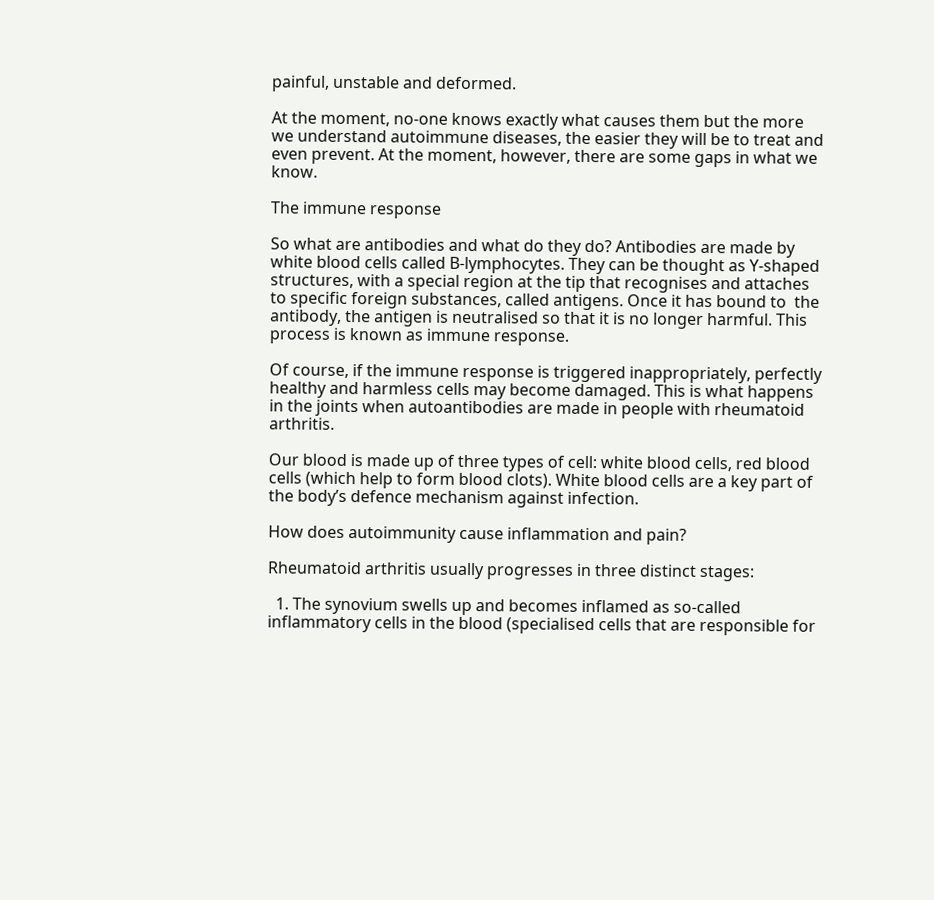painful, unstable and deformed.

At the moment, no-one knows exactly what causes them but the more we understand autoimmune diseases, the easier they will be to treat and even prevent. At the moment, however, there are some gaps in what we know.

The immune response

So what are antibodies and what do they do? Antibodies are made by white blood cells called B-lymphocytes. They can be thought as Y-shaped structures, with a special region at the tip that recognises and attaches to specific foreign substances, called antigens. Once it has bound to  the antibody, the antigen is neutralised so that it is no longer harmful. This process is known as immune response.

Of course, if the immune response is triggered inappropriately, perfectly healthy and harmless cells may become damaged. This is what happens in the joints when autoantibodies are made in people with rheumatoid arthritis.

Our blood is made up of three types of cell: white blood cells, red blood cells (which help to form blood clots). White blood cells are a key part of the body’s defence mechanism against infection.

How does autoimmunity cause inflammation and pain?

Rheumatoid arthritis usually progresses in three distinct stages:

  1. The synovium swells up and becomes inflamed as so-called inflammatory cells in the blood (specialised cells that are responsible for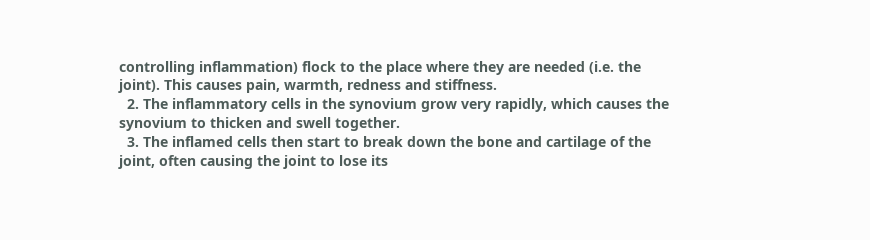controlling inflammation) flock to the place where they are needed (i.e. the joint). This causes pain, warmth, redness and stiffness.
  2. The inflammatory cells in the synovium grow very rapidly, which causes the synovium to thicken and swell together.
  3. The inflamed cells then start to break down the bone and cartilage of the joint, often causing the joint to lose its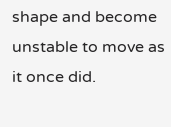shape and become unstable to move as it once did.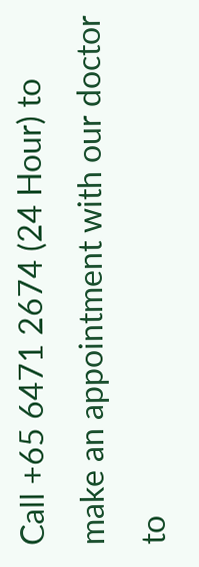Call +65 6471 2674 (24 Hour) to make an appointment with our doctor to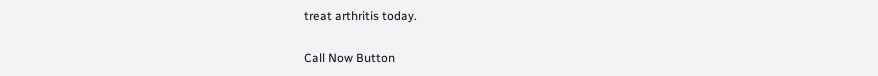treat arthritis today.

Call Now Button